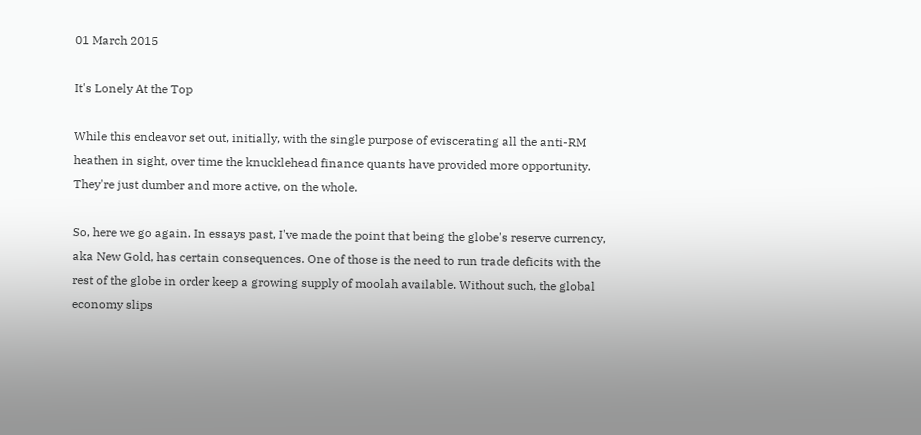01 March 2015

It's Lonely At the Top

While this endeavor set out, initially, with the single purpose of eviscerating all the anti-RM heathen in sight, over time the knucklehead finance quants have provided more opportunity. They're just dumber and more active, on the whole.

So, here we go again. In essays past, I've made the point that being the globe's reserve currency, aka New Gold, has certain consequences. One of those is the need to run trade deficits with the rest of the globe in order keep a growing supply of moolah available. Without such, the global economy slips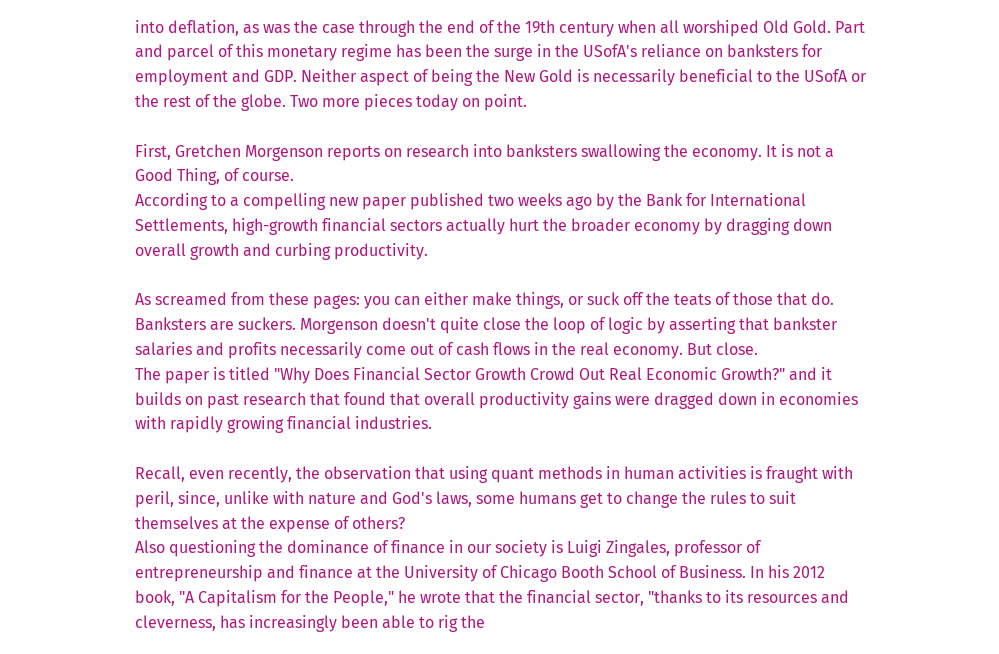into deflation, as was the case through the end of the 19th century when all worshiped Old Gold. Part and parcel of this monetary regime has been the surge in the USofA's reliance on banksters for employment and GDP. Neither aspect of being the New Gold is necessarily beneficial to the USofA or the rest of the globe. Two more pieces today on point.

First, Gretchen Morgenson reports on research into banksters swallowing the economy. It is not a Good Thing, of course.
According to a compelling new paper published two weeks ago by the Bank for International Settlements, high-growth financial sectors actually hurt the broader economy by dragging down overall growth and curbing productivity.

As screamed from these pages: you can either make things, or suck off the teats of those that do. Banksters are suckers. Morgenson doesn't quite close the loop of logic by asserting that bankster salaries and profits necessarily come out of cash flows in the real economy. But close.
The paper is titled "Why Does Financial Sector Growth Crowd Out Real Economic Growth?" and it builds on past research that found that overall productivity gains were dragged down in economies with rapidly growing financial industries.

Recall, even recently, the observation that using quant methods in human activities is fraught with peril, since, unlike with nature and God's laws, some humans get to change the rules to suit themselves at the expense of others?
Also questioning the dominance of finance in our society is Luigi Zingales, professor of entrepreneurship and finance at the University of Chicago Booth School of Business. In his 2012 book, "A Capitalism for the People," he wrote that the financial sector, "thanks to its resources and cleverness, has increasingly been able to rig the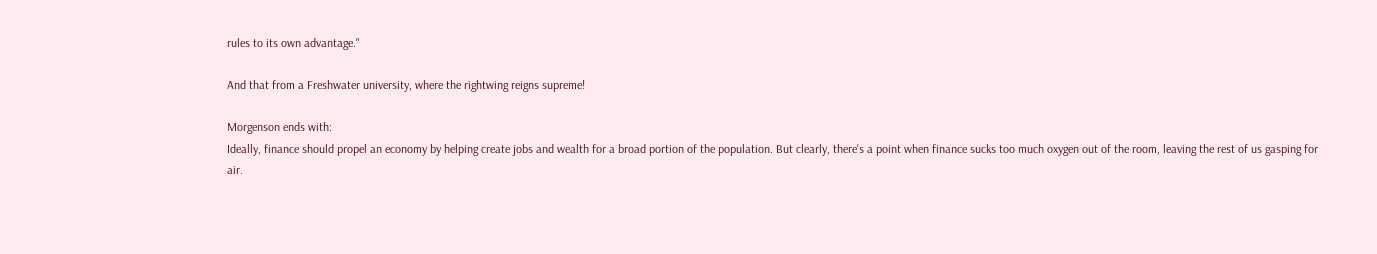rules to its own advantage."

And that from a Freshwater university, where the rightwing reigns supreme!

Morgenson ends with:
Ideally, finance should propel an economy by helping create jobs and wealth for a broad portion of the population. But clearly, there's a point when finance sucks too much oxygen out of the room, leaving the rest of us gasping for air.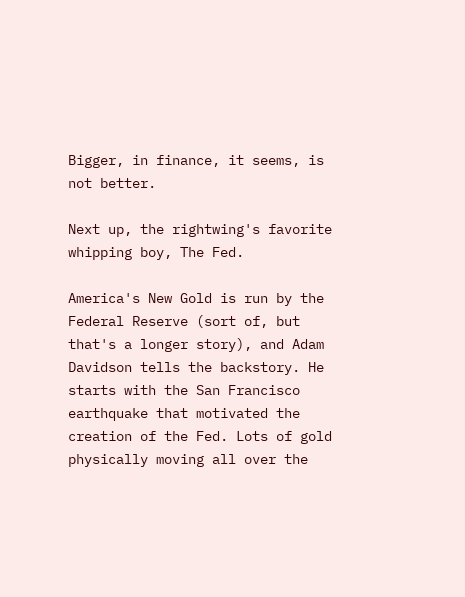Bigger, in finance, it seems, is not better.

Next up, the rightwing's favorite whipping boy, The Fed.

America's New Gold is run by the Federal Reserve (sort of, but that's a longer story), and Adam Davidson tells the backstory. He starts with the San Francisco earthquake that motivated the creation of the Fed. Lots of gold physically moving all over the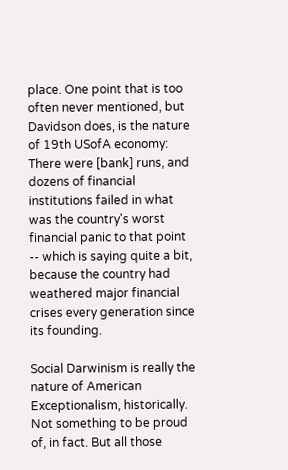place. One point that is too often never mentioned, but Davidson does, is the nature of 19th USofA economy:
There were [bank] runs, and dozens of financial institutions failed in what was the country's worst financial panic to that point -- which is saying quite a bit, because the country had weathered major financial crises every generation since its founding.

Social Darwinism is really the nature of American Exceptionalism, historically. Not something to be proud of, in fact. But all those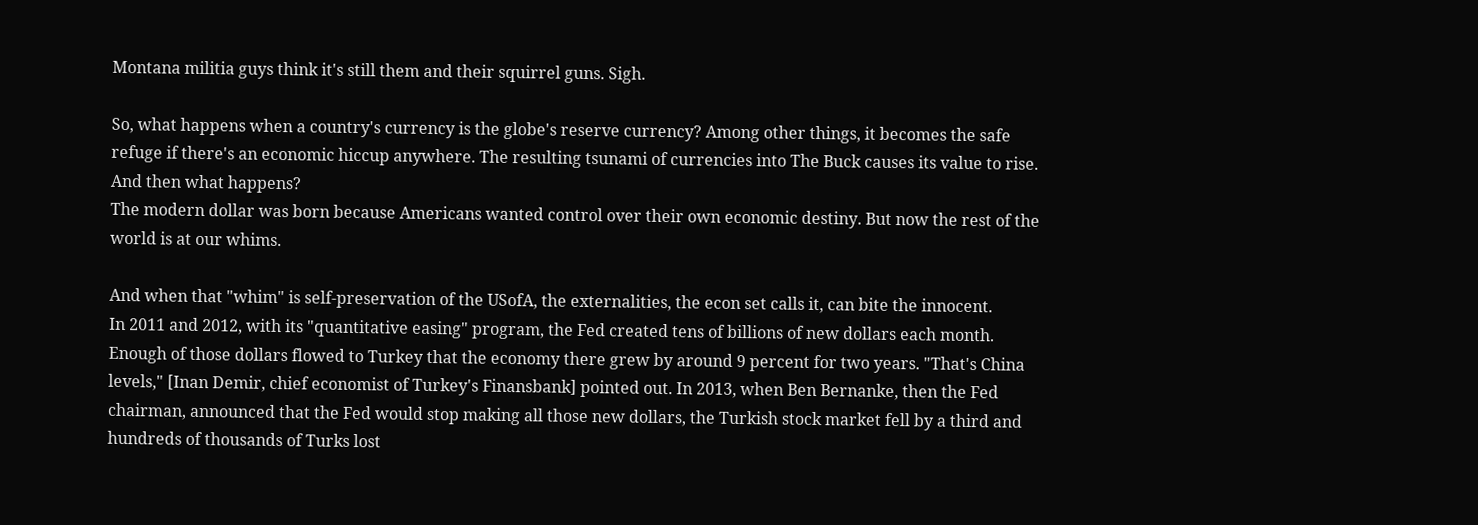Montana militia guys think it's still them and their squirrel guns. Sigh.

So, what happens when a country's currency is the globe's reserve currency? Among other things, it becomes the safe refuge if there's an economic hiccup anywhere. The resulting tsunami of currencies into The Buck causes its value to rise. And then what happens?
The modern dollar was born because Americans wanted control over their own economic destiny. But now the rest of the world is at our whims.

And when that "whim" is self-preservation of the USofA, the externalities, the econ set calls it, can bite the innocent.
In 2011 and 2012, with its "quantitative easing" program, the Fed created tens of billions of new dollars each month. Enough of those dollars flowed to Turkey that the economy there grew by around 9 percent for two years. "That's China levels," [Inan Demir, chief economist of Turkey's Finansbank] pointed out. In 2013, when Ben Bernanke, then the Fed chairman, announced that the Fed would stop making all those new dollars, the Turkish stock market fell by a third and hundreds of thousands of Turks lost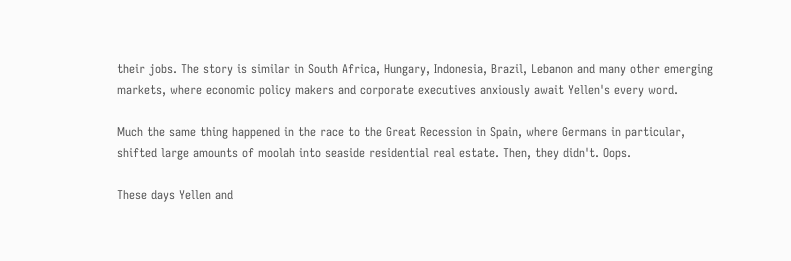their jobs. The story is similar in South Africa, Hungary, Indonesia, Brazil, Lebanon and many other emerging markets, where economic policy makers and corporate executives anxiously await Yellen's every word.

Much the same thing happened in the race to the Great Recession in Spain, where Germans in particular, shifted large amounts of moolah into seaside residential real estate. Then, they didn't. Oops.

These days Yellen and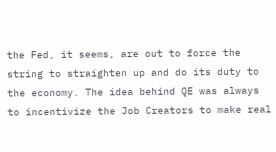the Fed, it seems, are out to force the string to straighten up and do its duty to the economy. The idea behind QE was always to incentivize the Job Creators to make real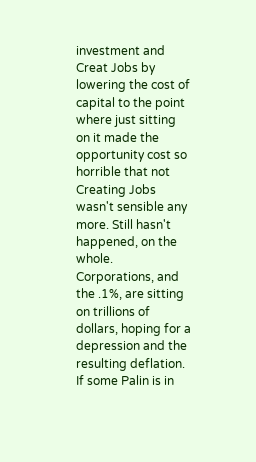investment and Creat Jobs by lowering the cost of capital to the point where just sitting on it made the opportunity cost so horrible that not Creating Jobs wasn't sensible any more. Still hasn't happened, on the whole. Corporations, and the .1%, are sitting on trillions of dollars, hoping for a depression and the resulting deflation. If some Palin is in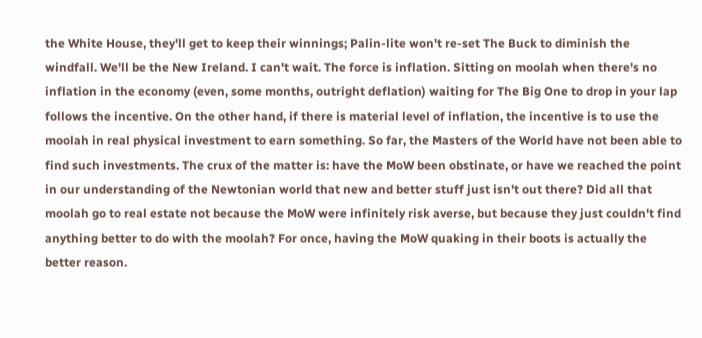the White House, they'll get to keep their winnings; Palin-lite won't re-set The Buck to diminish the windfall. We'll be the New Ireland. I can't wait. The force is inflation. Sitting on moolah when there's no inflation in the economy (even, some months, outright deflation) waiting for The Big One to drop in your lap follows the incentive. On the other hand, if there is material level of inflation, the incentive is to use the moolah in real physical investment to earn something. So far, the Masters of the World have not been able to find such investments. The crux of the matter is: have the MoW been obstinate, or have we reached the point in our understanding of the Newtonian world that new and better stuff just isn't out there? Did all that moolah go to real estate not because the MoW were infinitely risk averse, but because they just couldn't find anything better to do with the moolah? For once, having the MoW quaking in their boots is actually the better reason.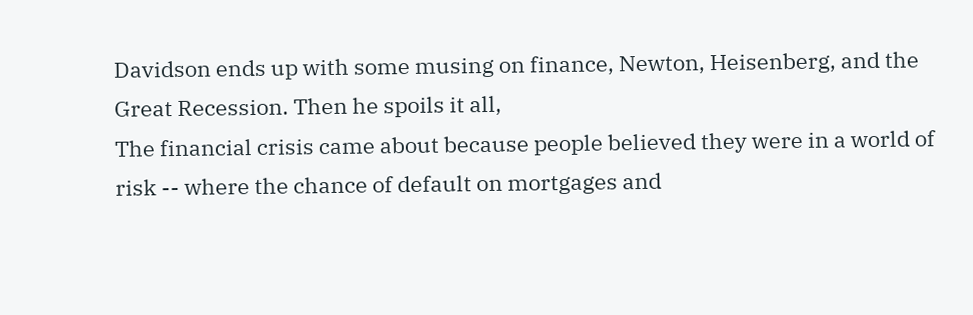Davidson ends up with some musing on finance, Newton, Heisenberg, and the Great Recession. Then he spoils it all,
The financial crisis came about because people believed they were in a world of risk -- where the chance of default on mortgages and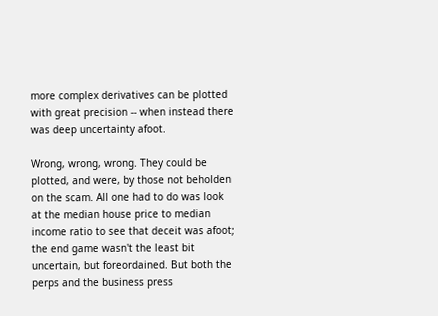more complex derivatives can be plotted with great precision -- when instead there was deep uncertainty afoot.

Wrong, wrong, wrong. They could be plotted, and were, by those not beholden on the scam. All one had to do was look at the median house price to median income ratio to see that deceit was afoot; the end game wasn't the least bit uncertain, but foreordained. But both the perps and the business press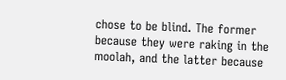chose to be blind. The former because they were raking in the moolah, and the latter because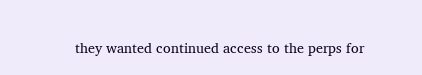they wanted continued access to the perps for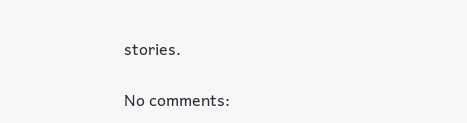stories.

No comments: